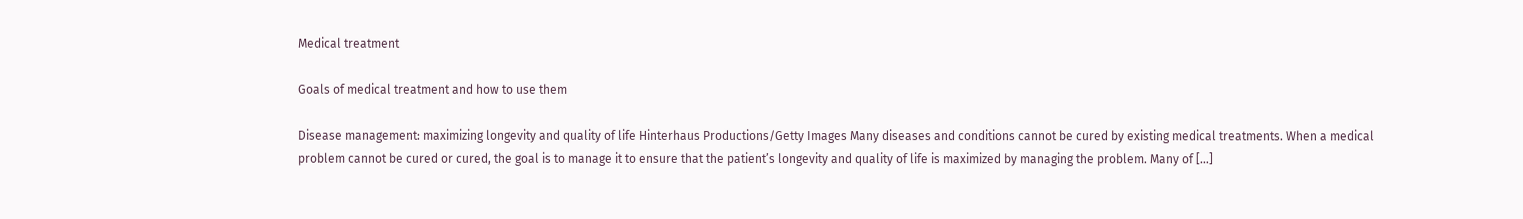Medical treatment

Goals of medical treatment and how to use them

Disease management: maximizing longevity and quality of life Hinterhaus Productions/Getty Images Many diseases and conditions cannot be cured by existing medical treatments. When a medical problem cannot be cured or cured, the goal is to manage it to ensure that the patient’s longevity and quality of life is maximized by managing the problem. Many of […]